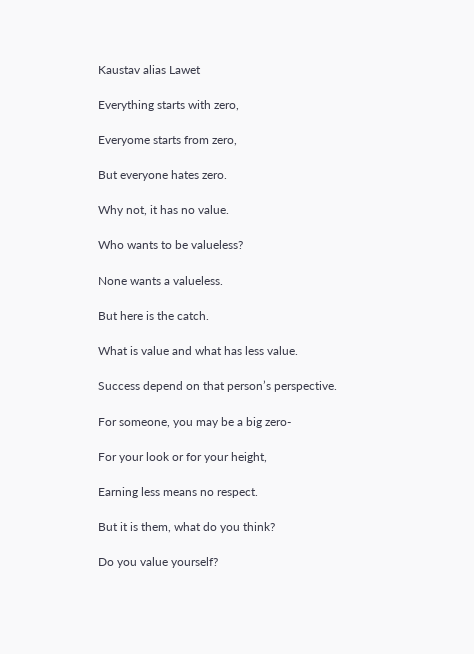Kaustav alias Lawet

Everything starts with zero,

Everyome starts from zero,

But everyone hates zero.

Why not, it has no value.

Who wants to be valueless?

None wants a valueless.

But here is the catch.

What is value and what has less value.

Success depend on that person’s perspective.

For someone, you may be a big zero-

For your look or for your height,

Earning less means no respect.

But it is them, what do you think?

Do you value yourself?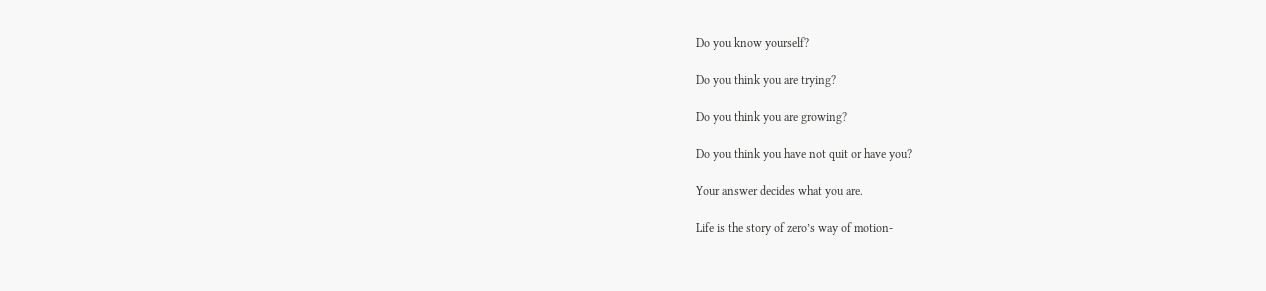Do you know yourself?

Do you think you are trying?

Do you think you are growing?

Do you think you have not quit or have you?

Your answer decides what you are.

Life is the story of zero’s way of motion-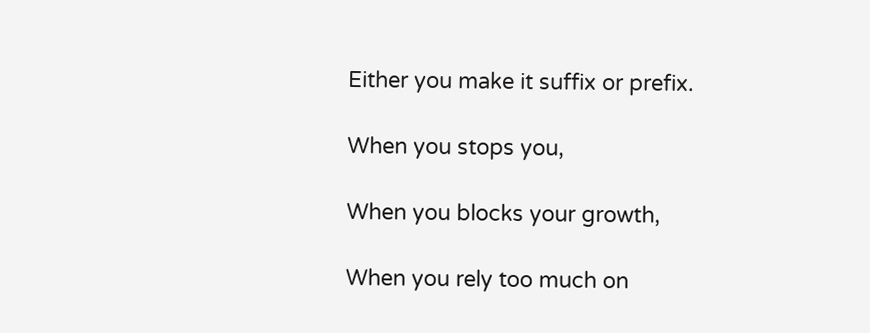Either you make it suffix or prefix.

When you stops you,

When you blocks your growth,

When you rely too much on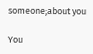someone;about you

You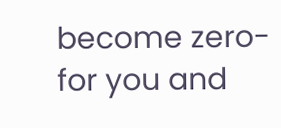become zero-for you and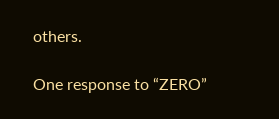others.

One response to “ZERO”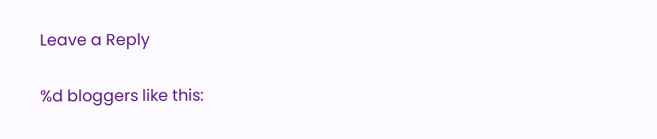Leave a Reply

%d bloggers like this: